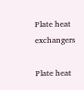Plate heat exchangers

Plate heat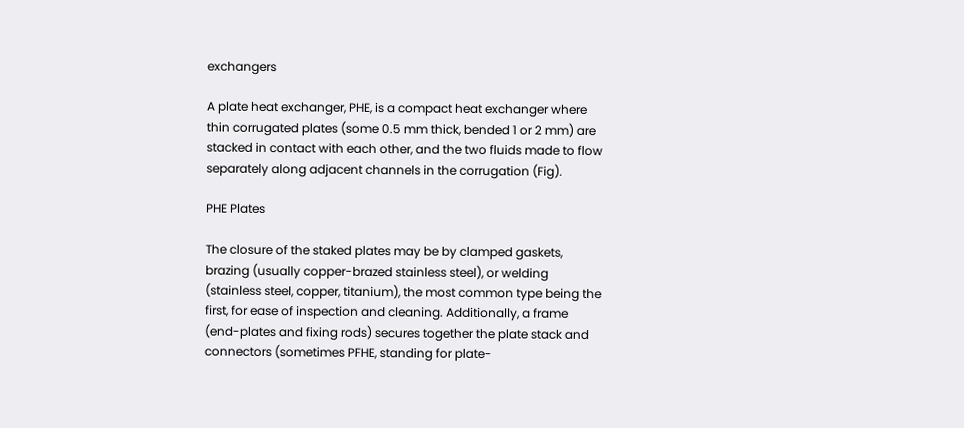exchangers

A plate heat exchanger, PHE, is a compact heat exchanger where thin corrugated plates (some 0.5 mm thick, bended 1 or 2 mm) are stacked in contact with each other, and the two fluids made to flow separately along adjacent channels in the corrugation (Fig).

PHE Plates

The closure of the staked plates may be by clamped gaskets, brazing (usually copper-brazed stainless steel), or welding (stainless steel, copper, titanium), the most common type being the first, for ease of inspection and cleaning. Additionally, a frame (end-plates and fixing rods) secures together the plate stack and connectors (sometimes PFHE, standing for plate-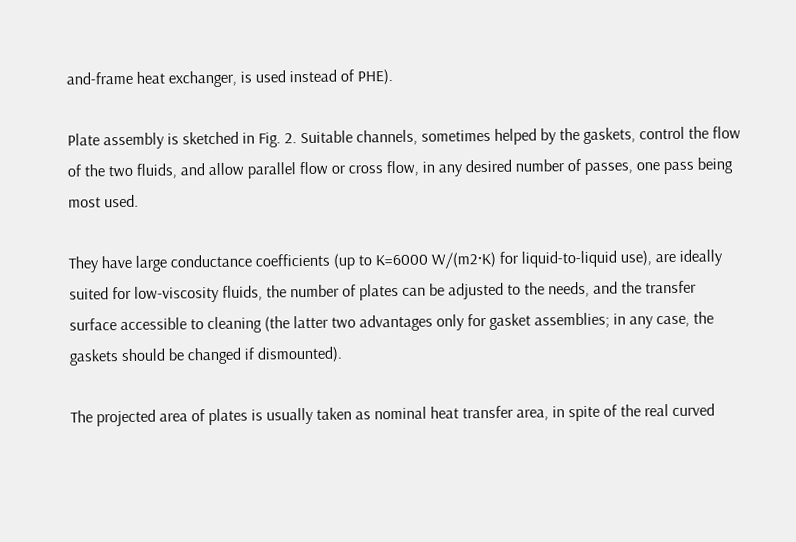and-frame heat exchanger, is used instead of PHE).

Plate assembly is sketched in Fig. 2. Suitable channels, sometimes helped by the gaskets, control the flow of the two fluids, and allow parallel flow or cross flow, in any desired number of passes, one pass being most used.

They have large conductance coefficients (up to K=6000 W/(m2·K) for liquid-to-liquid use), are ideally suited for low-viscosity fluids, the number of plates can be adjusted to the needs, and the transfer surface accessible to cleaning (the latter two advantages only for gasket assemblies; in any case, the gaskets should be changed if dismounted).

The projected area of plates is usually taken as nominal heat transfer area, in spite of the real curved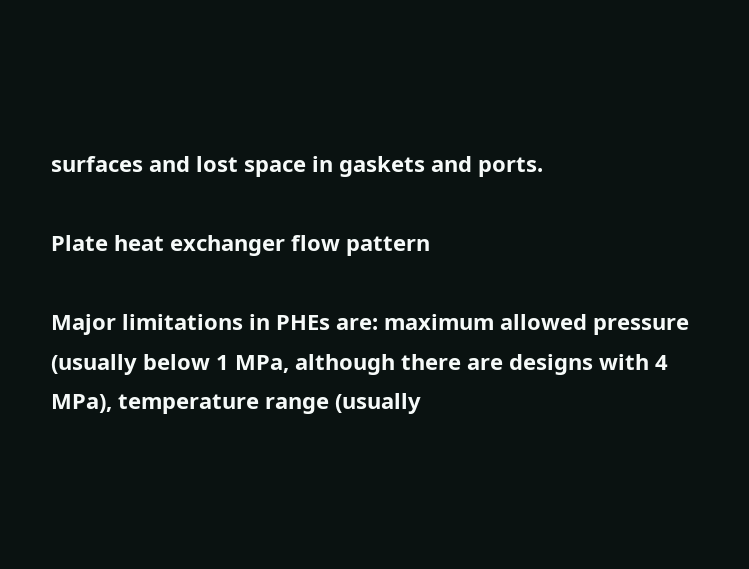surfaces and lost space in gaskets and ports.

Plate heat exchanger flow pattern

Major limitations in PHEs are: maximum allowed pressure (usually below 1 MPa, although there are designs with 4 MPa), temperature range (usually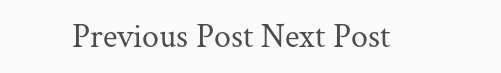Previous Post Next Post